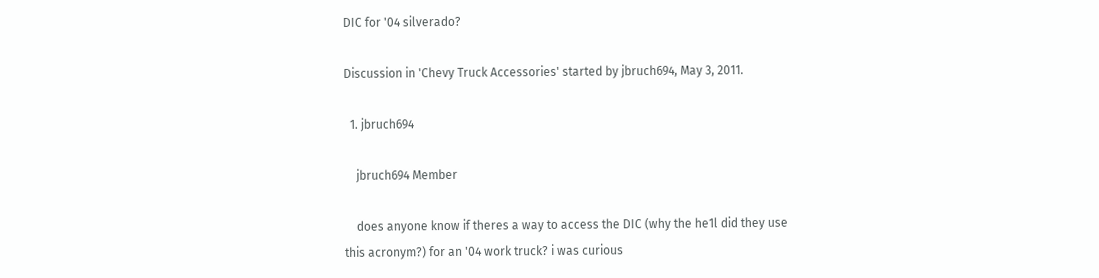DIC for '04 silverado?

Discussion in 'Chevy Truck Accessories' started by jbruch694, May 3, 2011.

  1. jbruch694

    jbruch694 Member

    does anyone know if theres a way to access the DIC (why the he1l did they use this acronym?) for an '04 work truck? i was curious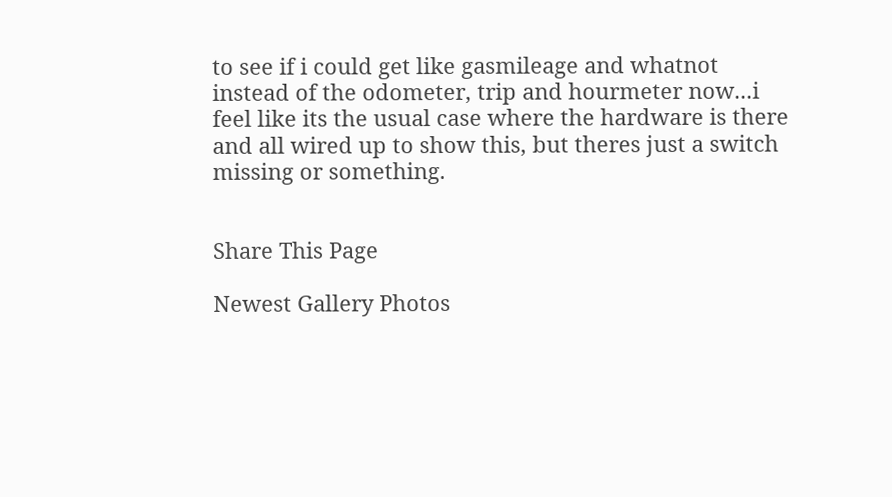to see if i could get like gasmileage and whatnot instead of the odometer, trip and hourmeter now...i feel like its the usual case where the hardware is there and all wired up to show this, but theres just a switch missing or something.


Share This Page

Newest Gallery Photos